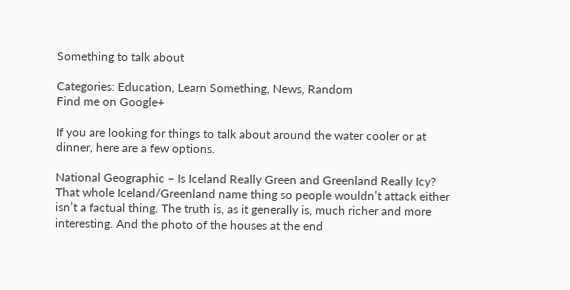Something to talk about

Categories: Education, Learn Something, News, Random
Find me on Google+

If you are looking for things to talk about around the water cooler or at dinner, here are a few options.

National Geographic – Is Iceland Really Green and Greenland Really Icy?
That whole Iceland/Greenland name thing so people wouldn’t attack either isn’t a factual thing. The truth is, as it generally is, much richer and more interesting. And the photo of the houses at the end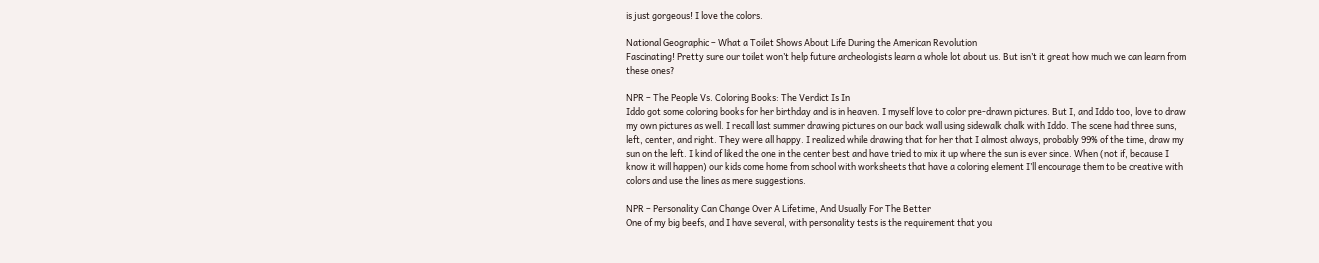is just gorgeous! I love the colors.

National Geographic – What a Toilet Shows About Life During the American Revolution
Fascinating! Pretty sure our toilet won’t help future archeologists learn a whole lot about us. But isn’t it great how much we can learn from these ones?

NPR – The People Vs. Coloring Books: The Verdict Is In
Iddo got some coloring books for her birthday and is in heaven. I myself love to color pre-drawn pictures. But I, and Iddo too, love to draw my own pictures as well. I recall last summer drawing pictures on our back wall using sidewalk chalk with Iddo. The scene had three suns, left, center, and right. They were all happy. I realized while drawing that for her that I almost always, probably 99% of the time, draw my sun on the left. I kind of liked the one in the center best and have tried to mix it up where the sun is ever since. When (not if, because I know it will happen) our kids come home from school with worksheets that have a coloring element I’ll encourage them to be creative with colors and use the lines as mere suggestions.

NPR – Personality Can Change Over A Lifetime, And Usually For The Better
One of my big beefs, and I have several, with personality tests is the requirement that you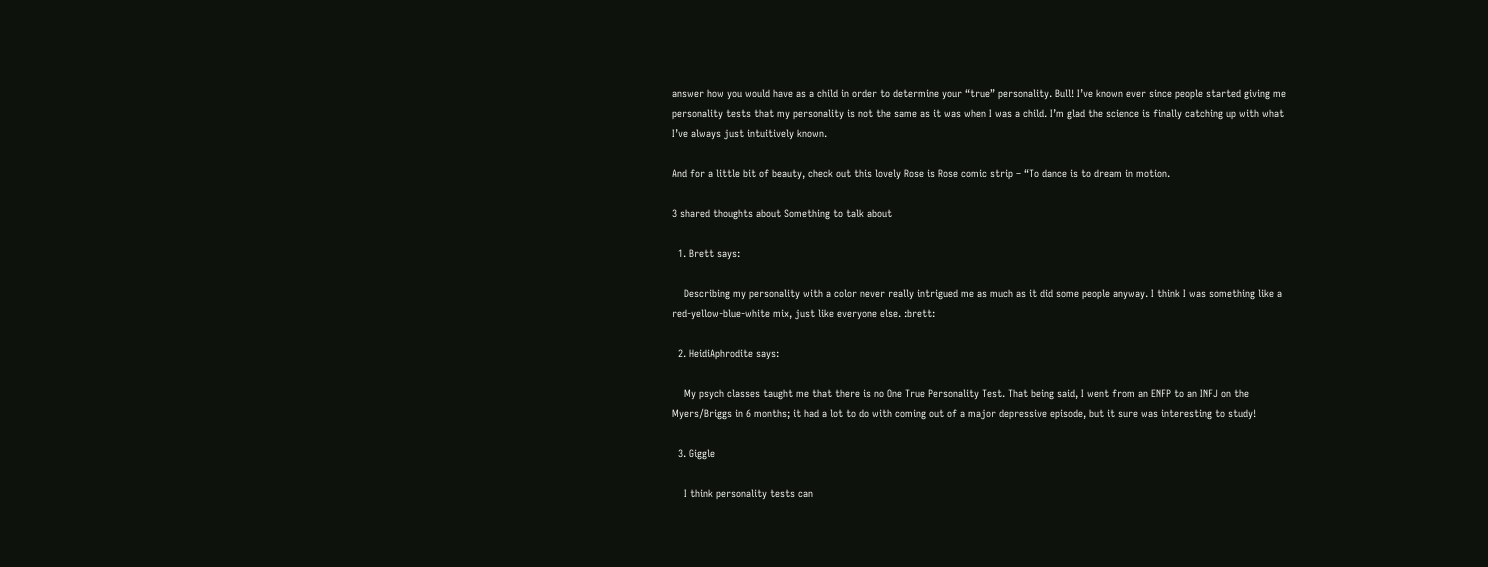answer how you would have as a child in order to determine your “true” personality. Bull! I’ve known ever since people started giving me personality tests that my personality is not the same as it was when I was a child. I’m glad the science is finally catching up with what I’ve always just intuitively known.

And for a little bit of beauty, check out this lovely Rose is Rose comic strip – “To dance is to dream in motion.

3 shared thoughts about Something to talk about

  1. Brett says:

    Describing my personality with a color never really intrigued me as much as it did some people anyway. I think I was something like a red-yellow-blue-white mix, just like everyone else. :brett:

  2. HeidiAphrodite says:

    My psych classes taught me that there is no One True Personality Test. That being said, I went from an ENFP to an INFJ on the Myers/Briggs in 6 months; it had a lot to do with coming out of a major depressive episode, but it sure was interesting to study!

  3. Giggle

    I think personality tests can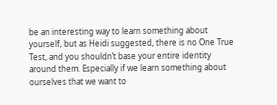be an interesting way to learn something about yourself, but as Heidi suggested, there is no One True Test, and you shouldn’t base your entire identity around them. Especially if we learn something about ourselves that we want to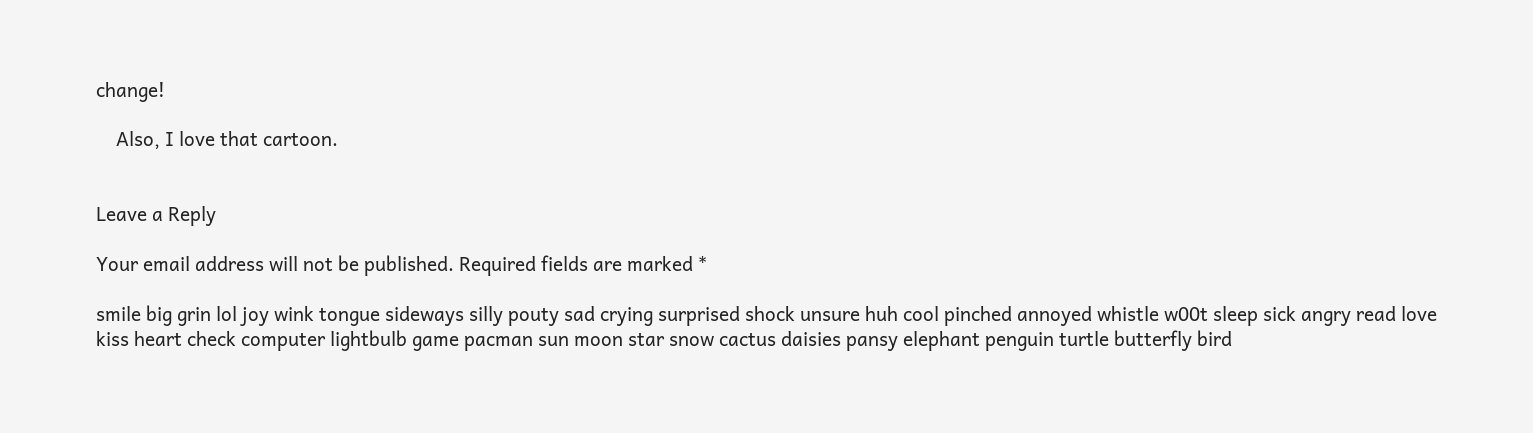change!

    Also, I love that cartoon.


Leave a Reply

Your email address will not be published. Required fields are marked *

smile big grin lol joy wink tongue sideways silly pouty sad crying surprised shock unsure huh cool pinched annoyed whistle w00t sleep sick angry read love kiss heart check computer lightbulb game pacman sun moon star snow cactus daisies pansy elephant penguin turtle butterfly bird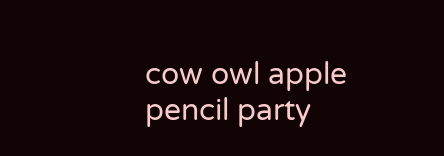cow owl apple pencil party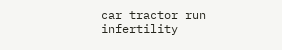car tractor run infertility